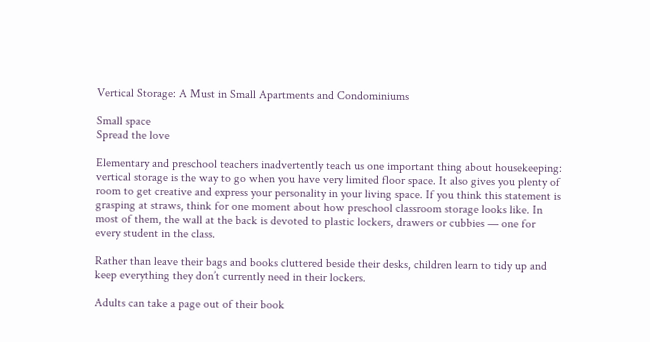Vertical Storage: A Must in Small Apartments and Condominiums

Small space
Spread the love

Elementary and preschool teachers inadvertently teach us one important thing about housekeeping: vertical storage is the way to go when you have very limited floor space. It also gives you plenty of room to get creative and express your personality in your living space. If you think this statement is grasping at straws, think for one moment about how preschool classroom storage looks like. In most of them, the wall at the back is devoted to plastic lockers, drawers or cubbies — one for every student in the class.

Rather than leave their bags and books cluttered beside their desks, children learn to tidy up and keep everything they don’t currently need in their lockers.

Adults can take a page out of their book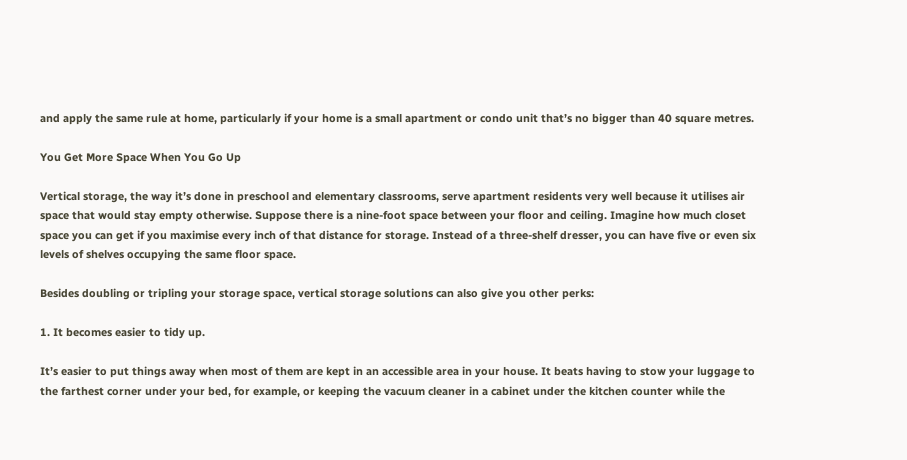and apply the same rule at home, particularly if your home is a small apartment or condo unit that’s no bigger than 40 square metres.

You Get More Space When You Go Up

Vertical storage, the way it’s done in preschool and elementary classrooms, serve apartment residents very well because it utilises air space that would stay empty otherwise. Suppose there is a nine-foot space between your floor and ceiling. Imagine how much closet space you can get if you maximise every inch of that distance for storage. Instead of a three-shelf dresser, you can have five or even six levels of shelves occupying the same floor space.

Besides doubling or tripling your storage space, vertical storage solutions can also give you other perks:

1. It becomes easier to tidy up.

It’s easier to put things away when most of them are kept in an accessible area in your house. It beats having to stow your luggage to the farthest corner under your bed, for example, or keeping the vacuum cleaner in a cabinet under the kitchen counter while the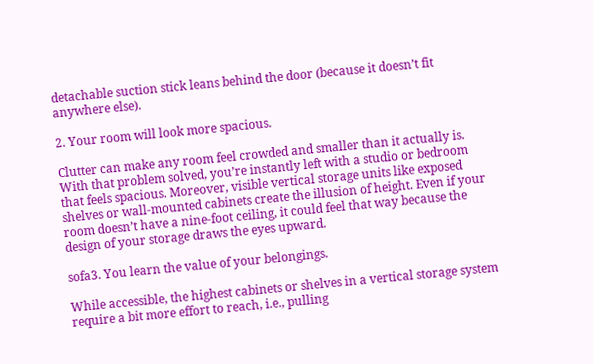detachable suction stick leans behind the door (because it doesn’t fit anywhere else).

2. Your room will look more spacious.

Clutter can make any room feel crowded and smaller than it actually is. With that problem solved, you’re instantly left with a studio or bedroom that feels spacious. Moreover, visible vertical storage units like exposed shelves or wall-mounted cabinets create the illusion of height. Even if your room doesn’t have a nine-foot ceiling, it could feel that way because the design of your storage draws the eyes upward.

sofa3. You learn the value of your belongings.

While accessible, the highest cabinets or shelves in a vertical storage system require a bit more effort to reach, i.e., pulling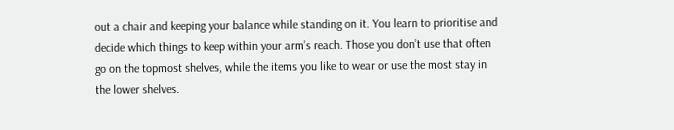out a chair and keeping your balance while standing on it. You learn to prioritise and decide which things to keep within your arm’s reach. Those you don’t use that often go on the topmost shelves, while the items you like to wear or use the most stay in the lower shelves.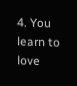4. You learn to love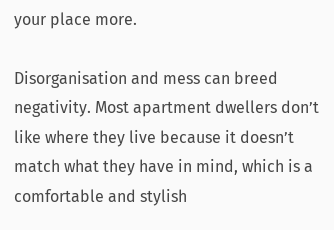your place more.

Disorganisation and mess can breed negativity. Most apartment dwellers don’t like where they live because it doesn’t match what they have in mind, which is a comfortable and stylish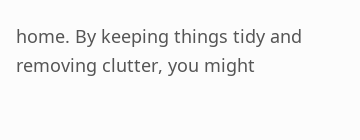home. By keeping things tidy and removing clutter, you might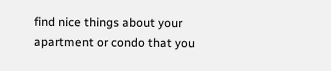find nice things about your apartment or condo that you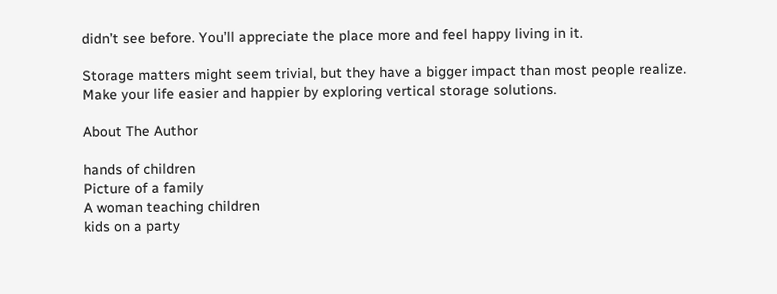didn’t see before. You’ll appreciate the place more and feel happy living in it.

Storage matters might seem trivial, but they have a bigger impact than most people realize. Make your life easier and happier by exploring vertical storage solutions.

About The Author

hands of children
Picture of a family
A woman teaching children
kids on a party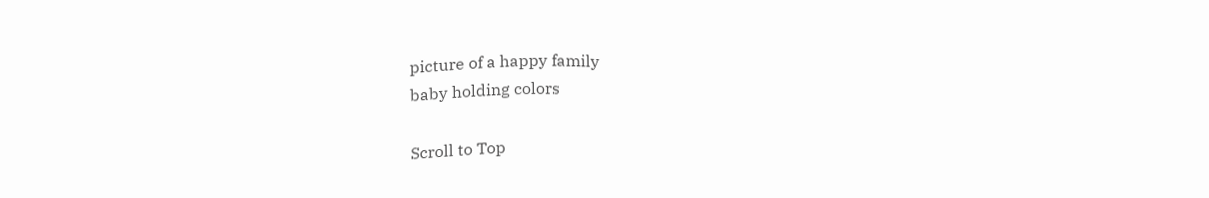picture of a happy family
baby holding colors

Scroll to Top